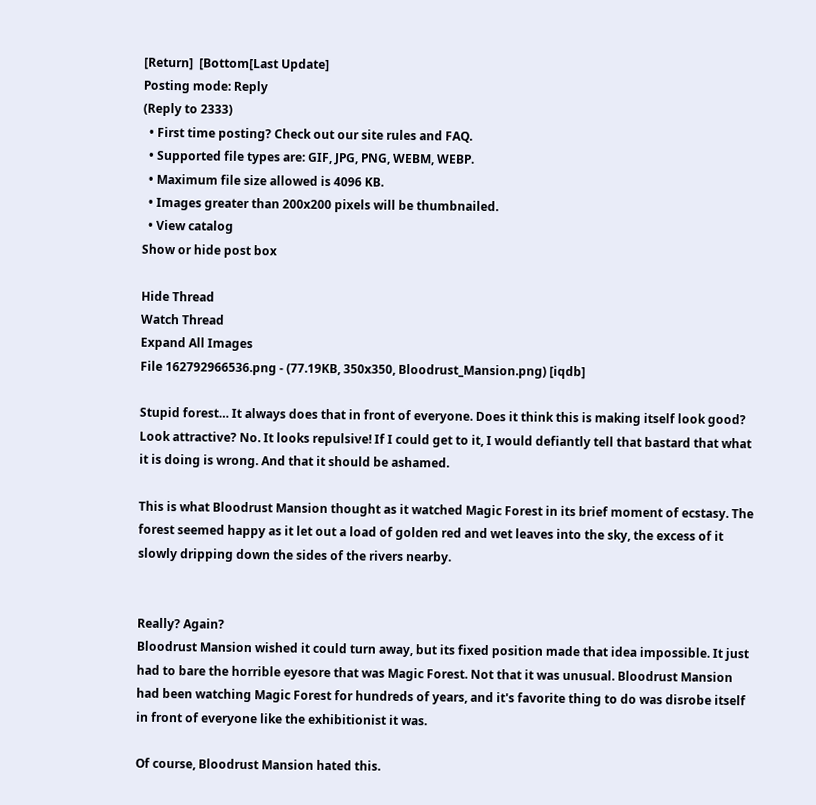[Return]  [Bottom[Last Update]
Posting mode: Reply
(Reply to 2333)
  • First time posting? Check out our site rules and FAQ.
  • Supported file types are: GIF, JPG, PNG, WEBM, WEBP.
  • Maximum file size allowed is 4096 KB.
  • Images greater than 200x200 pixels will be thumbnailed.
  • View catalog
Show or hide post box

Hide Thread
Watch Thread
Expand All Images
File 162792966536.png - (77.19KB, 350x350, Bloodrust_Mansion.png) [iqdb]

Stupid forest… It always does that in front of everyone. Does it think this is making itself look good? Look attractive? No. It looks repulsive! If I could get to it, I would defiantly tell that bastard that what it is doing is wrong. And that it should be ashamed.

This is what Bloodrust Mansion thought as it watched Magic Forest in its brief moment of ecstasy. The forest seemed happy as it let out a load of golden red and wet leaves into the sky, the excess of it slowly dripping down the sides of the rivers nearby.


Really? Again?
Bloodrust Mansion wished it could turn away, but its fixed position made that idea impossible. It just had to bare the horrible eyesore that was Magic Forest. Not that it was unusual. Bloodrust Mansion had been watching Magic Forest for hundreds of years, and it's favorite thing to do was disrobe itself in front of everyone like the exhibitionist it was.

Of course, Bloodrust Mansion hated this.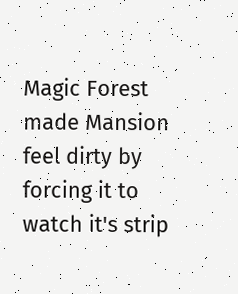Magic Forest made Mansion feel dirty by forcing it to watch it's strip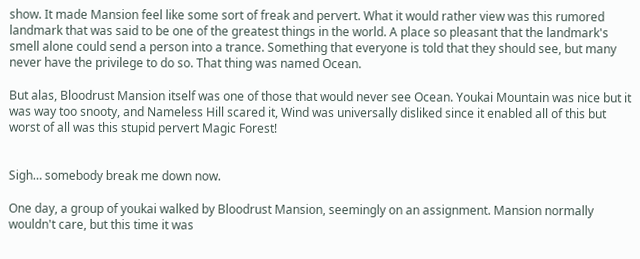show. It made Mansion feel like some sort of freak and pervert. What it would rather view was this rumored landmark that was said to be one of the greatest things in the world. A place so pleasant that the landmark's smell alone could send a person into a trance. Something that everyone is told that they should see, but many never have the privilege to do so. That thing was named Ocean.

But alas, Bloodrust Mansion itself was one of those that would never see Ocean. Youkai Mountain was nice but it was way too snooty, and Nameless Hill scared it, Wind was universally disliked since it enabled all of this but worst of all was this stupid pervert Magic Forest!


Sigh… somebody break me down now.

One day, a group of youkai walked by Bloodrust Mansion, seemingly on an assignment. Mansion normally wouldn't care, but this time it was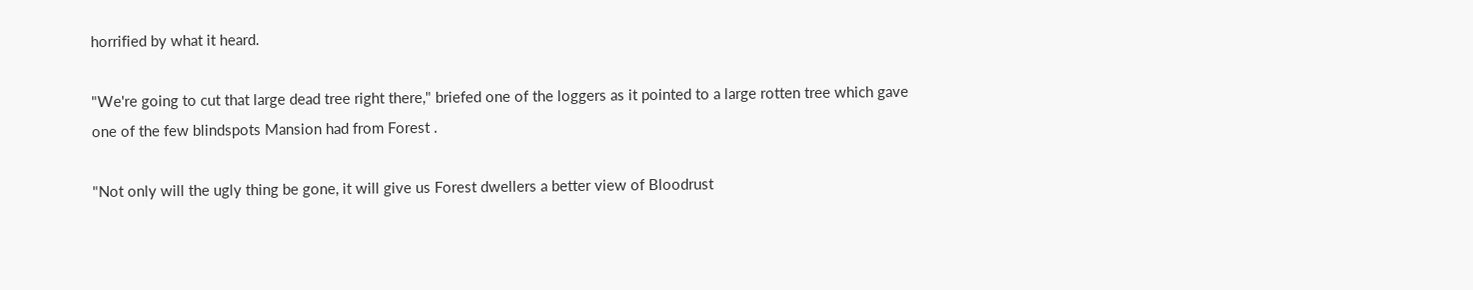horrified by what it heard.

"We're going to cut that large dead tree right there," briefed one of the loggers as it pointed to a large rotten tree which gave one of the few blindspots Mansion had from Forest .

"Not only will the ugly thing be gone, it will give us Forest dwellers a better view of Bloodrust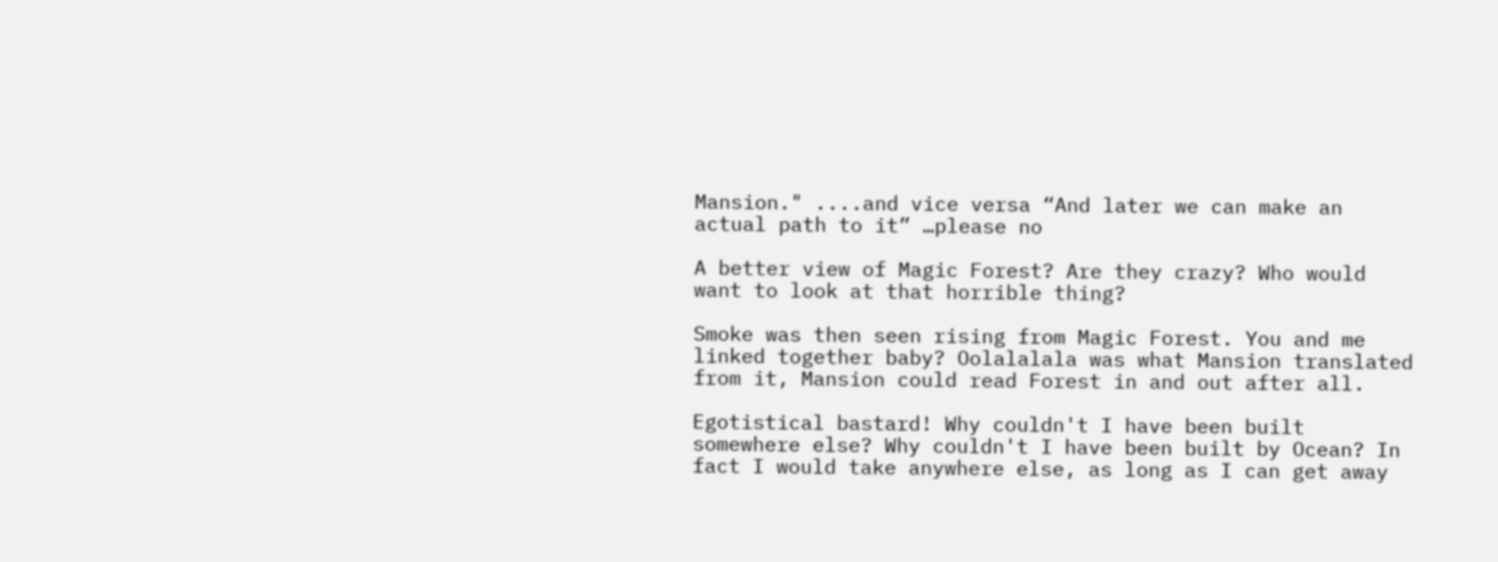Mansion." ....and vice versa “And later we can make an actual path to it” …please no

A better view of Magic Forest? Are they crazy? Who would want to look at that horrible thing?

Smoke was then seen rising from Magic Forest. You and me linked together baby? Oolalalala was what Mansion translated from it, Mansion could read Forest in and out after all.

Egotistical bastard! Why couldn't I have been built somewhere else? Why couldn't I have been built by Ocean? In fact I would take anywhere else, as long as I can get away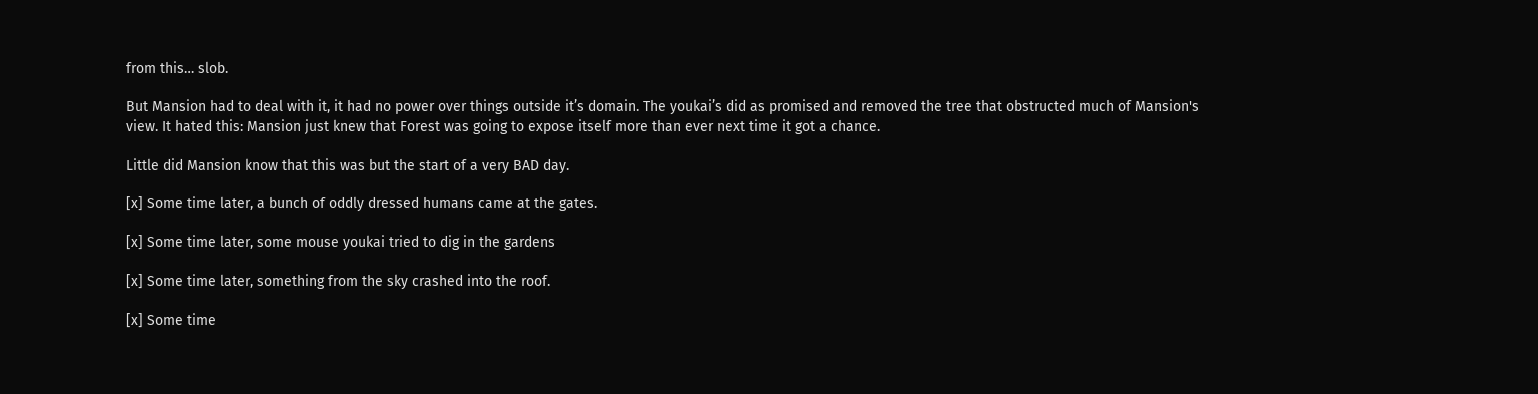from this… slob.

But Mansion had to deal with it, it had no power over things outside it’s domain. The youkai’s did as promised and removed the tree that obstructed much of Mansion's view. It hated this: Mansion just knew that Forest was going to expose itself more than ever next time it got a chance.

Little did Mansion know that this was but the start of a very BAD day.

[x] Some time later, a bunch of oddly dressed humans came at the gates.

[x] Some time later, some mouse youkai tried to dig in the gardens

[x] Some time later, something from the sky crashed into the roof.

[x] Some time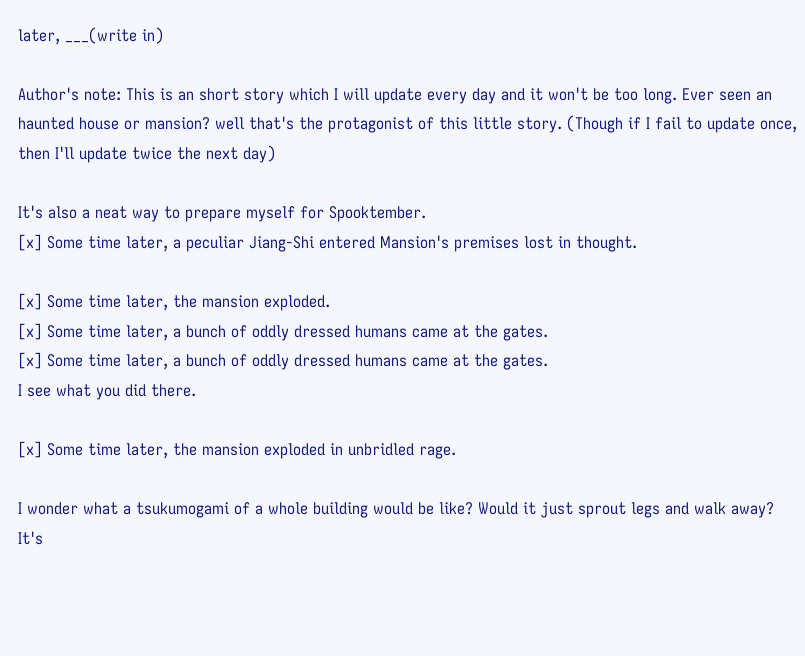later, ___(write in)

Author's note: This is an short story which I will update every day and it won't be too long. Ever seen an haunted house or mansion? well that's the protagonist of this little story. (Though if I fail to update once, then I'll update twice the next day)

It's also a neat way to prepare myself for Spooktember.
[x] Some time later, a peculiar Jiang-Shi entered Mansion's premises lost in thought.

[x] Some time later, the mansion exploded.
[x] Some time later, a bunch of oddly dressed humans came at the gates.
[x] Some time later, a bunch of oddly dressed humans came at the gates.
I see what you did there.

[x] Some time later, the mansion exploded in unbridled rage.

I wonder what a tsukumogami of a whole building would be like? Would it just sprout legs and walk away?
It's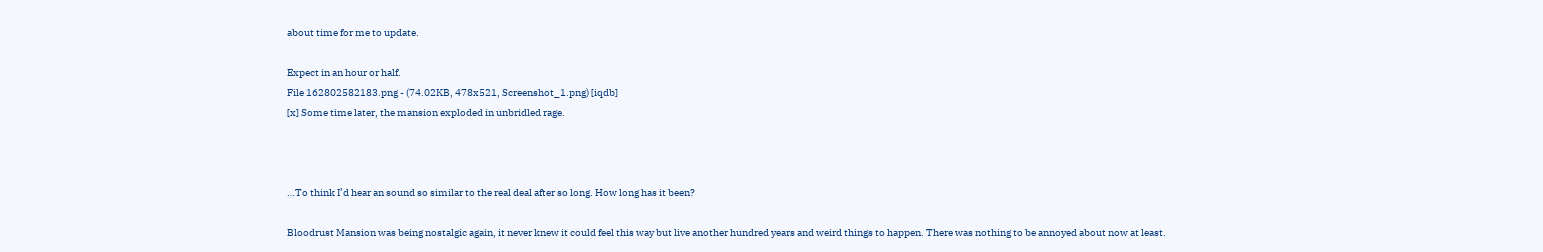about time for me to update.

Expect in an hour or half.
File 162802582183.png - (74.02KB, 478x521, Screenshot_1.png) [iqdb]
[x] Some time later, the mansion exploded in unbridled rage.



…To think I’d hear an sound so similar to the real deal after so long. How long has it been?

Bloodrust Mansion was being nostalgic again, it never knew it could feel this way but live another hundred years and weird things to happen. There was nothing to be annoyed about now at least.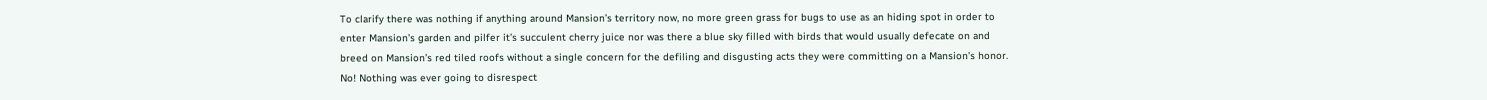To clarify there was nothing if anything around Mansion’s territory now, no more green grass for bugs to use as an hiding spot in order to enter Mansion’s garden and pilfer it’s succulent cherry juice nor was there a blue sky filled with birds that would usually defecate on and breed on Mansion’s red tiled roofs without a single concern for the defiling and disgusting acts they were committing on a Mansion’s honor. No! Nothing was ever going to disrespect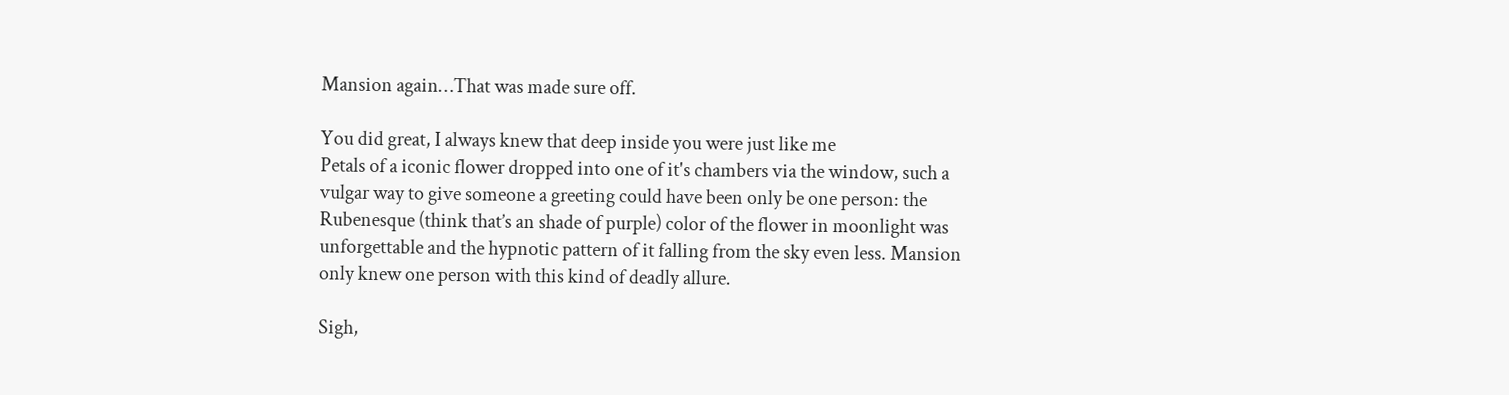Mansion again…That was made sure off.

You did great, I always knew that deep inside you were just like me
Petals of a iconic flower dropped into one of it's chambers via the window, such a vulgar way to give someone a greeting could have been only be one person: the Rubenesque (think that’s an shade of purple) color of the flower in moonlight was unforgettable and the hypnotic pattern of it falling from the sky even less. Mansion only knew one person with this kind of deadly allure.

Sigh,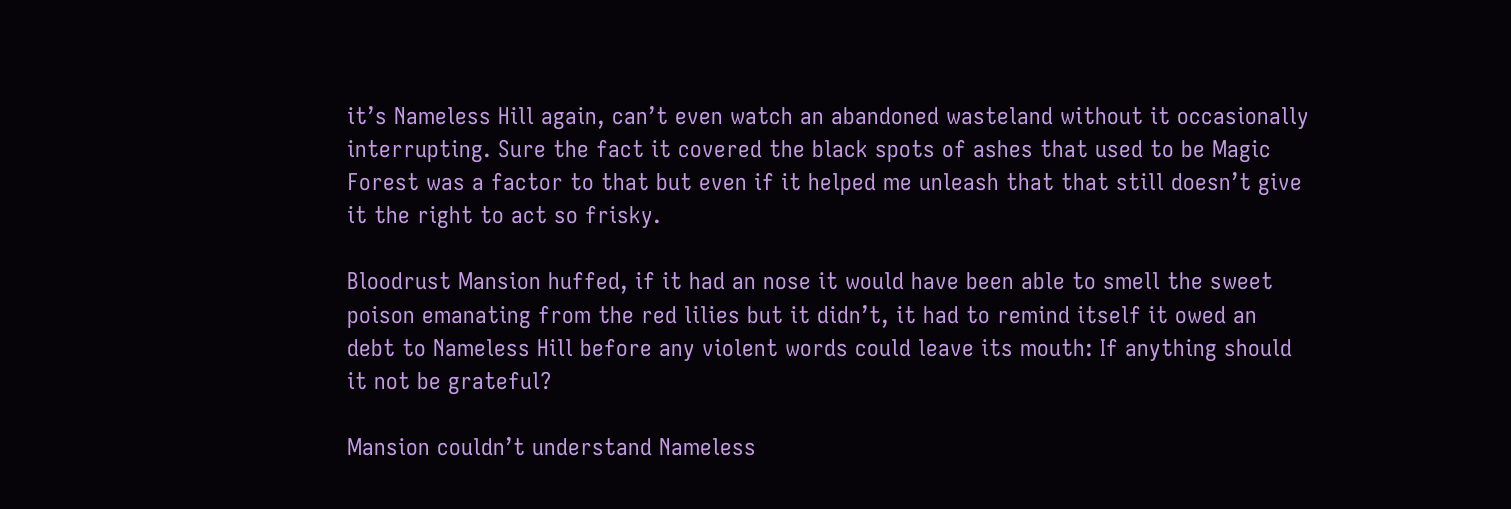it’s Nameless Hill again, can’t even watch an abandoned wasteland without it occasionally interrupting. Sure the fact it covered the black spots of ashes that used to be Magic Forest was a factor to that but even if it helped me unleash that that still doesn’t give it the right to act so frisky.

Bloodrust Mansion huffed, if it had an nose it would have been able to smell the sweet poison emanating from the red lilies but it didn’t, it had to remind itself it owed an debt to Nameless Hill before any violent words could leave its mouth: If anything should it not be grateful?

Mansion couldn’t understand Nameless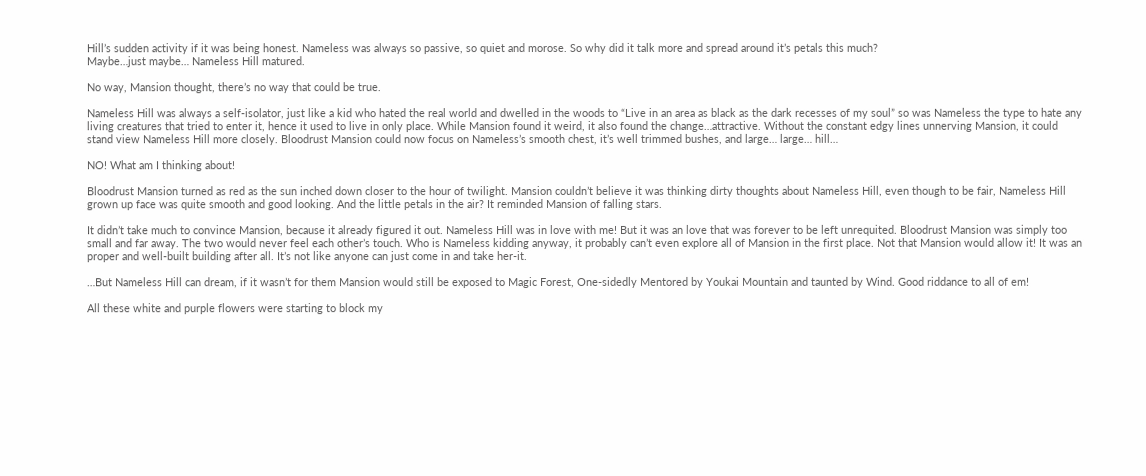Hill’s sudden activity if it was being honest. Nameless was always so passive, so quiet and morose. So why did it talk more and spread around it’s petals this much?
Maybe…just maybe… Nameless Hill matured.

No way, Mansion thought, there’s no way that could be true.

Nameless Hill was always a self-isolator, just like a kid who hated the real world and dwelled in the woods to “Live in an area as black as the dark recesses of my soul” so was Nameless the type to hate any living creatures that tried to enter it, hence it used to live in only place. While Mansion found it weird, it also found the change…attractive. Without the constant edgy lines unnerving Mansion, it could stand view Nameless Hill more closely. Bloodrust Mansion could now focus on Nameless’s smooth chest, it’s well trimmed bushes, and large… large… hill…

NO! What am I thinking about!

Bloodrust Mansion turned as red as the sun inched down closer to the hour of twilight. Mansion couldn’t believe it was thinking dirty thoughts about Nameless Hill, even though to be fair, Nameless Hill grown up face was quite smooth and good looking. And the little petals in the air? It reminded Mansion of falling stars.

It didn’t take much to convince Mansion, because it already figured it out. Nameless Hill was in love with me! But it was an love that was forever to be left unrequited. Bloodrust Mansion was simply too small and far away. The two would never feel each other’s touch. Who is Nameless kidding anyway, it probably can’t even explore all of Mansion in the first place. Not that Mansion would allow it! It was an proper and well-built building after all. It’s not like anyone can just come in and take her-it.

…But Nameless Hill can dream, if it wasn’t for them Mansion would still be exposed to Magic Forest, One-sidedly Mentored by Youkai Mountain and taunted by Wind. Good riddance to all of em!

All these white and purple flowers were starting to block my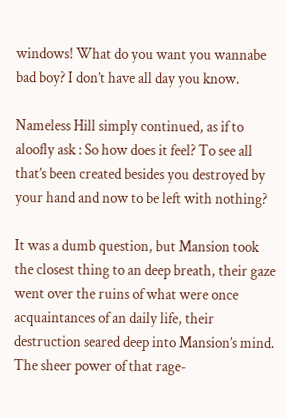windows! What do you want you wannabe bad boy? I don’t have all day you know.

Nameless Hill simply continued, as if to aloofly ask : So how does it feel? To see all that’s been created besides you destroyed by your hand and now to be left with nothing?

It was a dumb question, but Mansion took the closest thing to an deep breath, their gaze went over the ruins of what were once acquaintances of an daily life, their destruction seared deep into Mansion’s mind. The sheer power of that rage-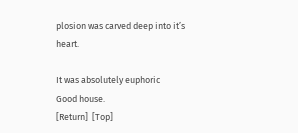plosion was carved deep into it’s heart.

It was absolutely euphoric
Good house.
[Return]  [Top]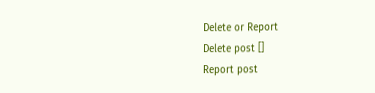Delete or Report
Delete post []
Report post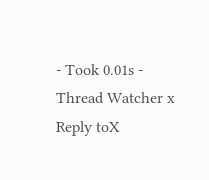- Took 0.01s -
Thread Watcher x
Reply toX